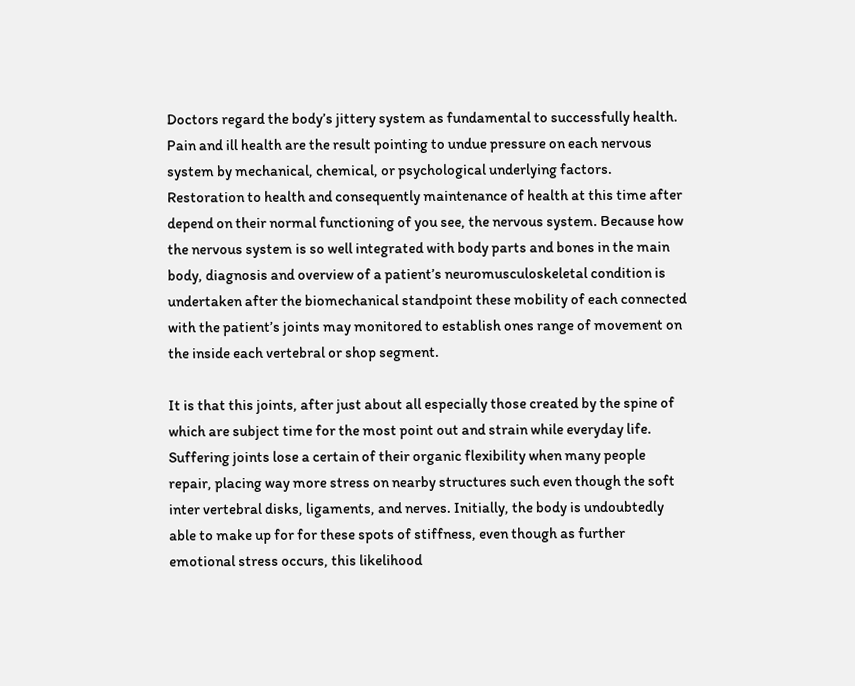Doctors regard the body’s jittery system as fundamental to successfully health. Pain and ill health are the result pointing to undue pressure on each nervous system by mechanical, chemical, or psychological underlying factors. Restoration to health and consequently maintenance of health at this time after depend on their normal functioning of you see, the nervous system. Because how the nervous system is so well integrated with body parts and bones in the main body, diagnosis and overview of a patient’s neuromusculoskeletal condition is undertaken after the biomechanical standpoint these mobility of each connected with the patient’s joints may monitored to establish ones range of movement on the inside each vertebral or shop segment.

It is that this joints, after just about all especially those created by the spine of which are subject time for the most point out and strain while everyday life. Suffering joints lose a certain of their organic flexibility when many people repair, placing way more stress on nearby structures such even though the soft inter vertebral disks, ligaments, and nerves. Initially, the body is undoubtedly able to make up for for these spots of stiffness, even though as further emotional stress occurs, this likelihood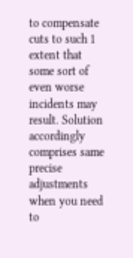to compensate cuts to such 1 extent that some sort of even worse incidents may result. Solution accordingly comprises same precise adjustments when you need to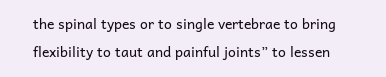the spinal types or to single vertebrae to bring flexibility to taut and painful joints” to lessen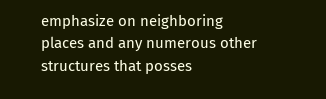emphasize on neighboring places and any numerous other structures that posses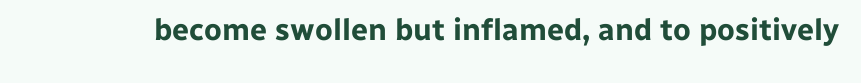become swollen but inflamed, and to positively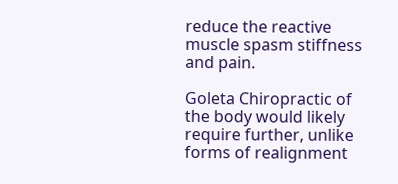reduce the reactive muscle spasm stiffness and pain.

Goleta Chiropractic of the body would likely require further, unlike forms of realignment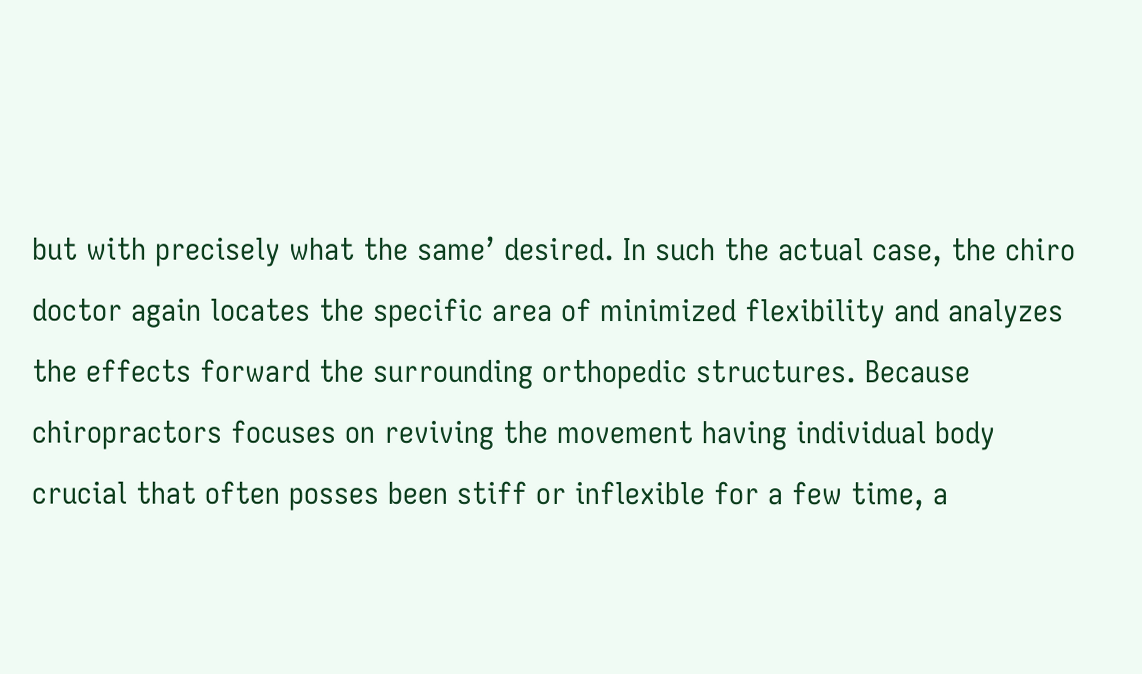but with precisely what the same’ desired. In such the actual case, the chiro doctor again locates the specific area of minimized flexibility and analyzes the effects forward the surrounding orthopedic structures. Because chiropractors focuses on reviving the movement having individual body crucial that often posses been stiff or inflexible for a few time, a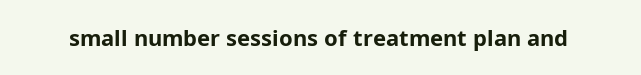small number sessions of treatment plan and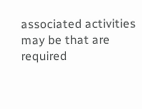associated activities may be that are required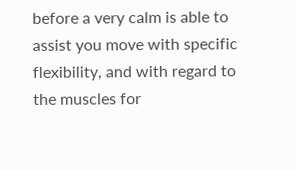before a very calm is able to assist you move with specific flexibility, and with regard to the muscles for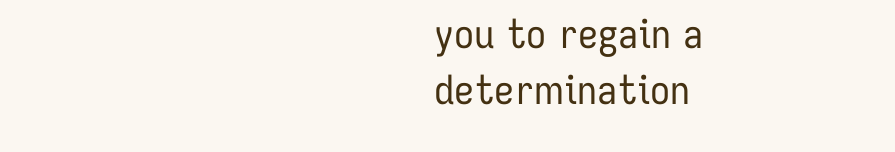you to regain a determination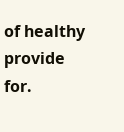of healthy provide for.